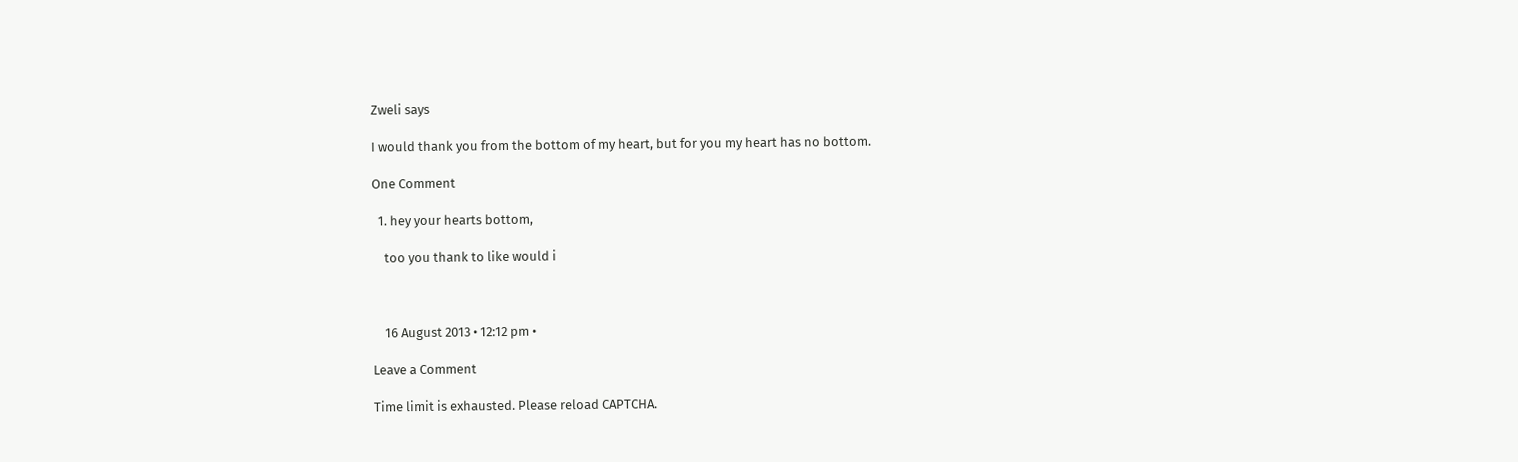Zweli says

I would thank you from the bottom of my heart, but for you my heart has no bottom.

One Comment

  1. hey your hearts bottom,

    too you thank to like would i



    16 August 2013 • 12:12 pm •

Leave a Comment

Time limit is exhausted. Please reload CAPTCHA.